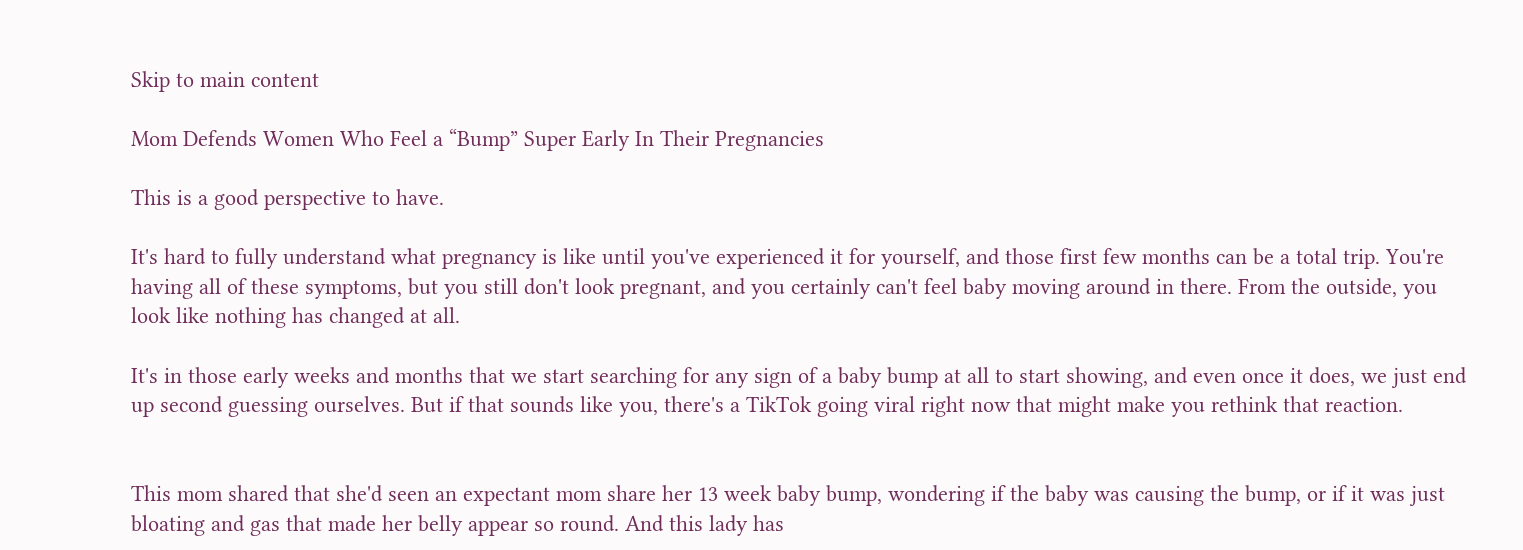Skip to main content

Mom Defends Women Who Feel a “Bump” Super Early In Their Pregnancies

This is a good perspective to have.

It's hard to fully understand what pregnancy is like until you've experienced it for yourself, and those first few months can be a total trip. You're having all of these symptoms, but you still don't look pregnant, and you certainly can't feel baby moving around in there. From the outside, you look like nothing has changed at all.

It's in those early weeks and months that we start searching for any sign of a baby bump at all to start showing, and even once it does, we just end up second guessing ourselves. But if that sounds like you, there's a TikTok going viral right now that might make you rethink that reaction.


This mom shared that she'd seen an expectant mom share her 13 week baby bump, wondering if the baby was causing the bump, or if it was just bloating and gas that made her belly appear so round. And this lady has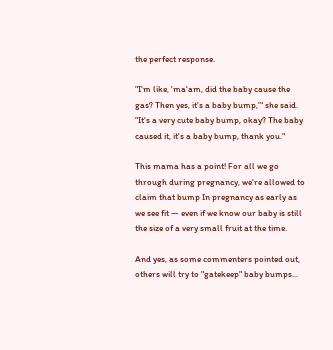the perfect response.

"I'm like, 'ma'am, did the baby cause the gas? Then yes, it's a baby bump,'" she said. "It's a very cute baby bump, okay? The baby caused it, it's a baby bump, thank you."

This mama has a point! For all we go through during pregnancy, we're allowed to claim that bump In pregnancy as early as we see fit — even if we know our baby is still the size of a very small fruit at the time.

And yes, as some commenters pointed out, others will try to "gatekeep" baby bumps...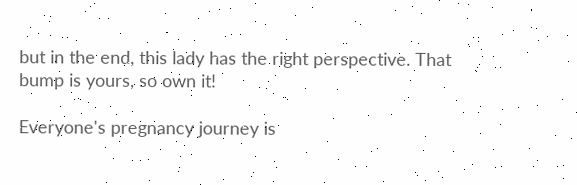but in the end, this lady has the right perspective. That bump is yours, so own it!

Everyone's pregnancy journey is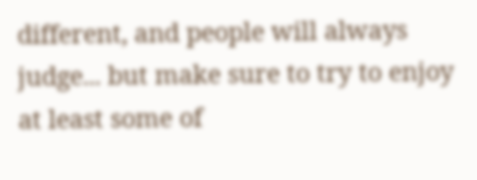different, and people will always judge... but make sure to try to enjoy at least some of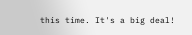this time. It's a big deal!